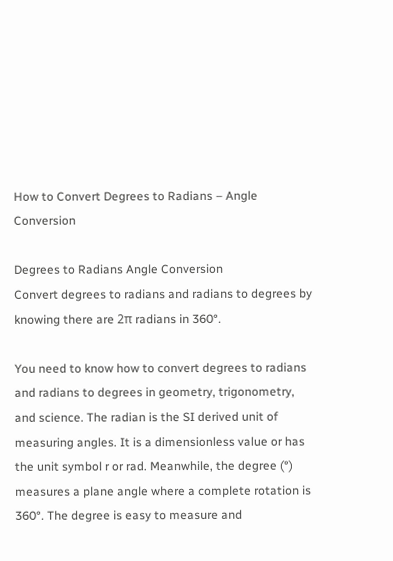How to Convert Degrees to Radians – Angle Conversion

Degrees to Radians Angle Conversion
Convert degrees to radians and radians to degrees by knowing there are 2π radians in 360°.

You need to know how to convert degrees to radians and radians to degrees in geometry, trigonometry, and science. The radian is the SI derived unit of measuring angles. It is a dimensionless value or has the unit symbol r or rad. Meanwhile, the degree (°) measures a plane angle where a complete rotation is 360°. The degree is easy to measure and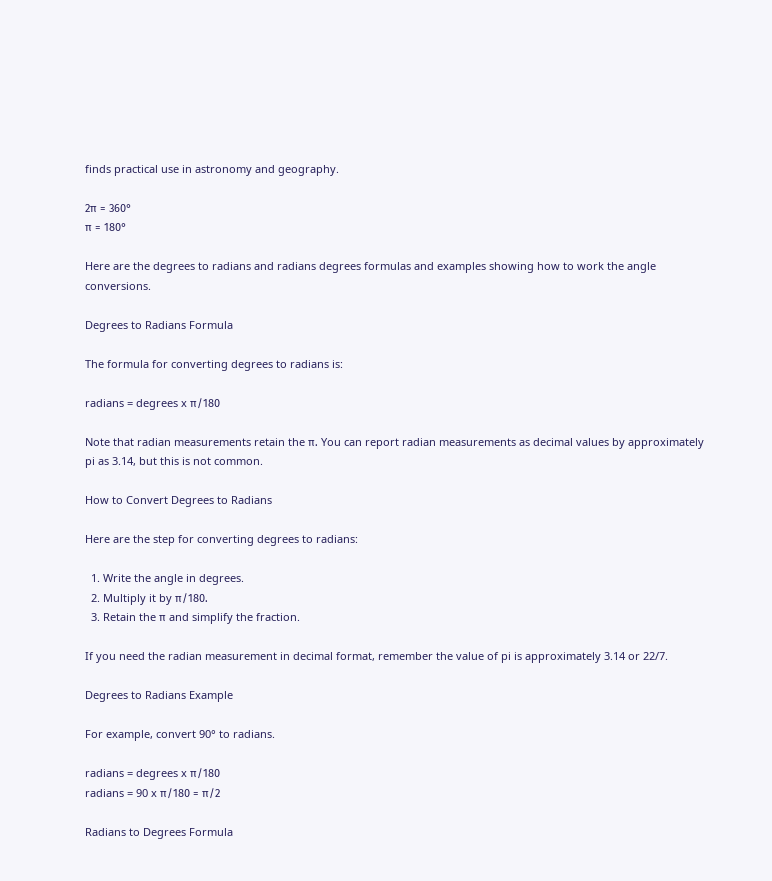finds practical use in astronomy and geography.

2π = 360°
π = 180°

Here are the degrees to radians and radians degrees formulas and examples showing how to work the angle conversions.

Degrees to Radians Formula

The formula for converting degrees to radians is:

radians = degrees x π/180

Note that radian measurements retain the π. You can report radian measurements as decimal values by approximately pi as 3.14, but this is not common.

How to Convert Degrees to Radians

Here are the step for converting degrees to radians:

  1. Write the angle in degrees.
  2. Multiply it by π/180.
  3. Retain the π and simplify the fraction.

If you need the radian measurement in decimal format, remember the value of pi is approximately 3.14 or 22/7.

Degrees to Radians Example

For example, convert 90° to radians.

radians = degrees x π/180
radians = 90 x π/180 = π/2

Radians to Degrees Formula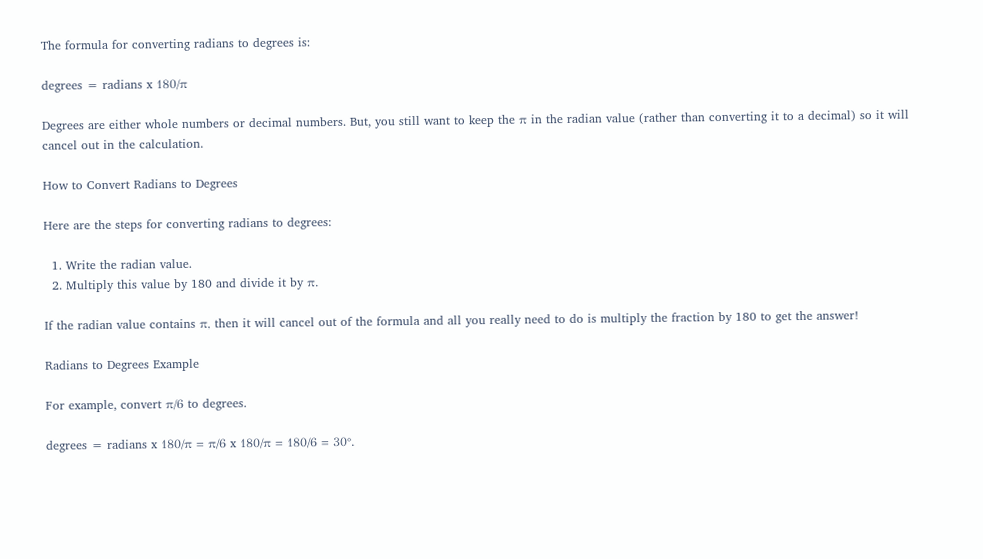The formula for converting radians to degrees is:

degrees = radians x 180/π

Degrees are either whole numbers or decimal numbers. But, you still want to keep the π in the radian value (rather than converting it to a decimal) so it will cancel out in the calculation.

How to Convert Radians to Degrees

Here are the steps for converting radians to degrees:

  1. Write the radian value.
  2. Multiply this value by 180 and divide it by π.

If the radian value contains π, then it will cancel out of the formula and all you really need to do is multiply the fraction by 180 to get the answer!

Radians to Degrees Example

For example, convert π/6 to degrees.

degrees = radians x 180/π = π/6 x 180/π = 180/6 = 30°.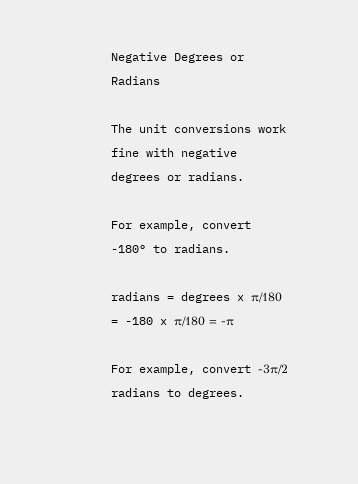Negative Degrees or Radians

The unit conversions work fine with negative degrees or radians.

For example, convert -180° to radians.

radians = degrees x π/180 = -180 x π/180 = -π

For example, convert -3π/2 radians to degrees.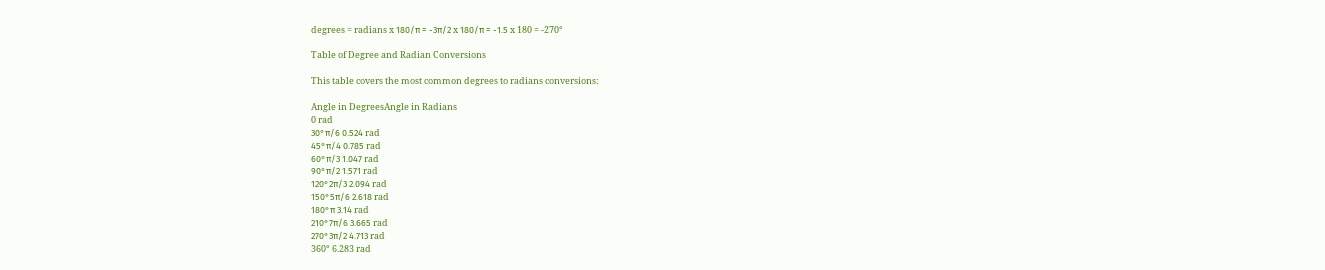degrees = radians x 180/π = -3π/2 x 180/π = -1.5 x 180 = -270°

Table of Degree and Radian Conversions

This table covers the most common degrees to radians conversions:

Angle in DegreesAngle in Radians
0 rad
30°π/6 0.524 rad
45°π/4 0.785 rad
60°π/3 1.047 rad
90°π/2 1.571 rad
120°2π/3 2.094 rad
150°5π/6 2.618 rad
180°π 3.14 rad
210°7π/6 3.665 rad
270°3π/2 4.713 rad
360° 6.283 rad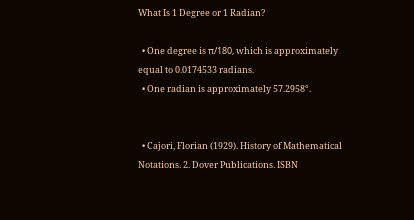What Is 1 Degree or 1 Radian?

  • One degree is π/180, which is approximately equal to 0.0174533 radians.
  • One radian is approximately 57.2958°.


  • Cajori, Florian (1929). History of Mathematical Notations. 2. Dover Publications. ISBN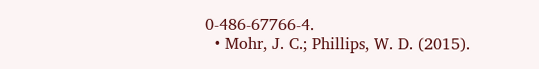0-486-67766-4.
  • Mohr, J. C.; Phillips, W. D. (2015).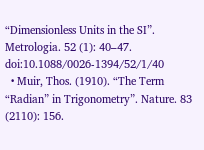“Dimensionless Units in the SI”. Metrologia. 52 (1): 40–47. doi:10.1088/0026-1394/52/1/40
  • Muir, Thos. (1910). “The Term “Radian” in Trigonometry”. Nature. 83 (2110): 156.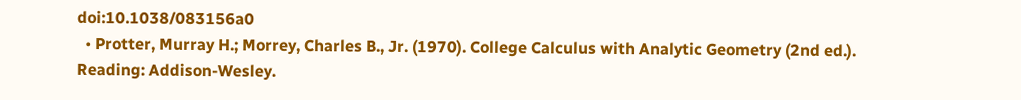doi:10.1038/083156a0
  • Protter, Murray H.; Morrey, Charles B., Jr. (1970). College Calculus with Analytic Geometry (2nd ed.). Reading: Addison-Wesley.